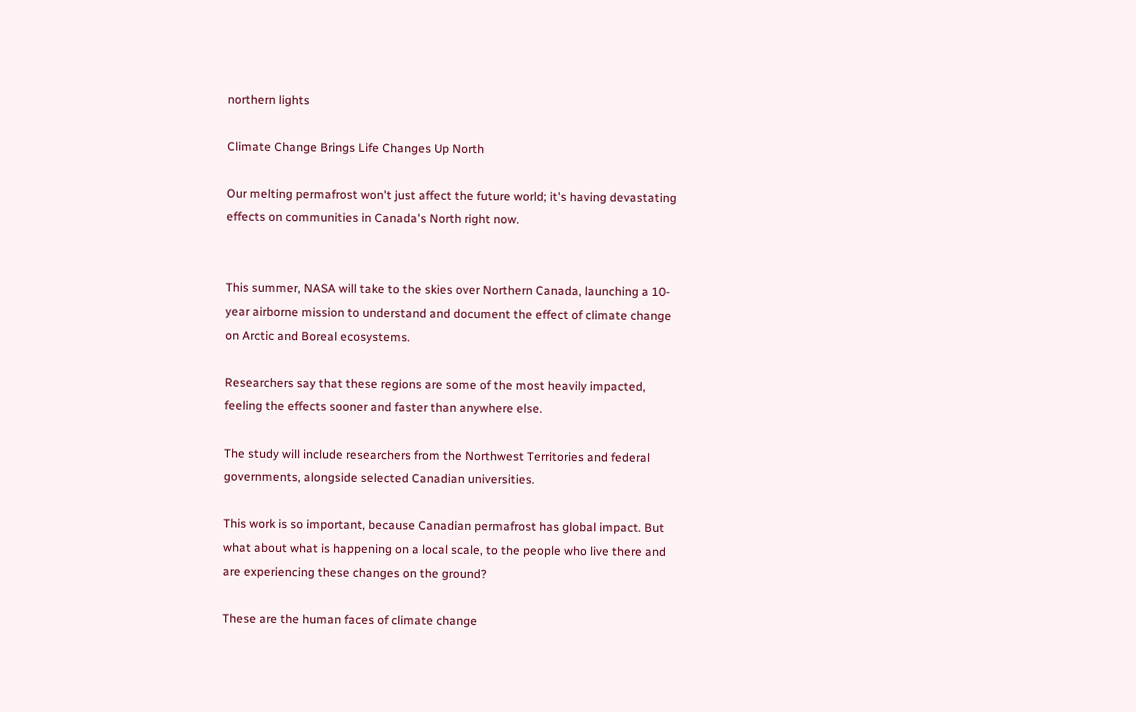northern lights

Climate Change Brings Life Changes Up North

Our melting permafrost won't just affect the future world; it's having devastating effects on communities in Canada's North right now.


This summer, NASA will take to the skies over Northern Canada, launching a 10-year airborne mission to understand and document the effect of climate change on Arctic and Boreal ecosystems.

Researchers say that these regions are some of the most heavily impacted, feeling the effects sooner and faster than anywhere else.

The study will include researchers from the Northwest Territories and federal governments, alongside selected Canadian universities.

This work is so important, because Canadian permafrost has global impact. But what about what is happening on a local scale, to the people who live there and are experiencing these changes on the ground?

These are the human faces of climate change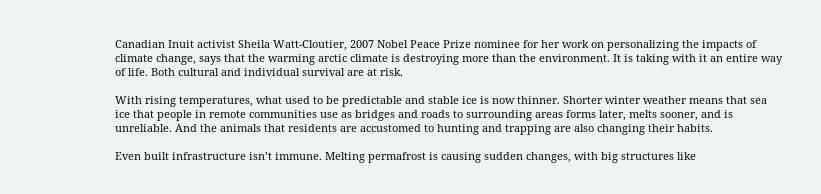Canadian Inuit activist Sheila Watt-Cloutier, 2007 Nobel Peace Prize nominee for her work on personalizing the impacts of climate change, says that the warming arctic climate is destroying more than the environment. It is taking with it an entire way of life. Both cultural and individual survival are at risk.

With rising temperatures, what used to be predictable and stable ice is now thinner. Shorter winter weather means that sea ice that people in remote communities use as bridges and roads to surrounding areas forms later, melts sooner, and is unreliable. And the animals that residents are accustomed to hunting and trapping are also changing their habits.

Even built infrastructure isn’t immune. Melting permafrost is causing sudden changes, with big structures like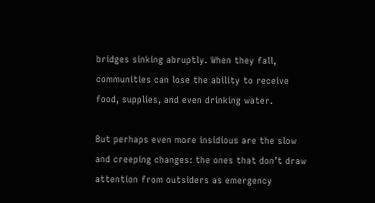bridges sinking abruptly. When they fall, communities can lose the ability to receive food, supplies, and even drinking water.

But perhaps even more insidious are the slow and creeping changes: the ones that don’t draw attention from outsiders as emergency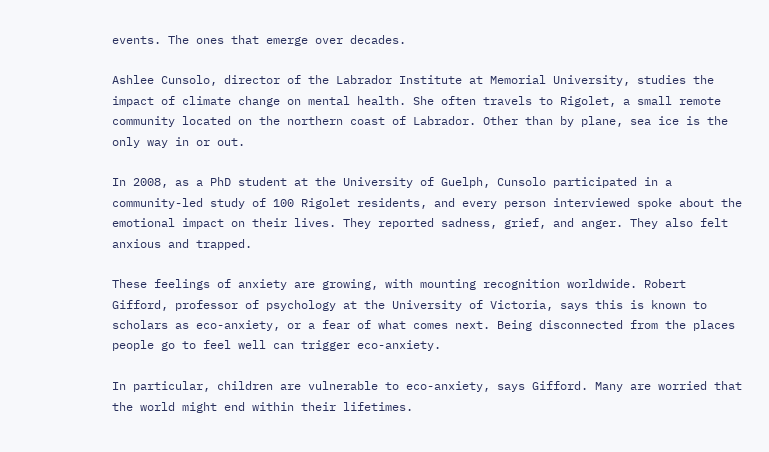events. The ones that emerge over decades.

Ashlee Cunsolo, director of the Labrador Institute at Memorial University, studies the impact of climate change on mental health. She often travels to Rigolet, a small remote community located on the northern coast of Labrador. Other than by plane, sea ice is the only way in or out.

In 2008, as a PhD student at the University of Guelph, Cunsolo participated in a community-led study of 100 Rigolet residents, and every person interviewed spoke about the emotional impact on their lives. They reported sadness, grief, and anger. They also felt anxious and trapped.

These feelings of anxiety are growing, with mounting recognition worldwide. Robert Gifford, professor of psychology at the University of Victoria, says this is known to scholars as eco-anxiety, or a fear of what comes next. Being disconnected from the places people go to feel well can trigger eco-anxiety.

In particular, children are vulnerable to eco-anxiety, says Gifford. Many are worried that the world might end within their lifetimes.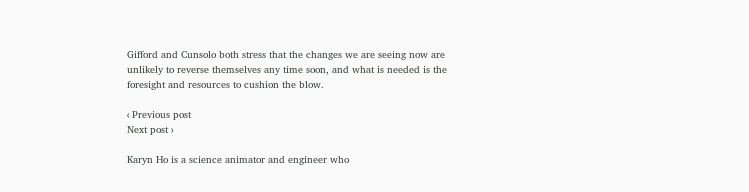Gifford and Cunsolo both stress that the changes we are seeing now are unlikely to reverse themselves any time soon, and what is needed is the foresight and resources to cushion the blow.

‹ Previous post
Next post ›

Karyn Ho is a science animator and engineer who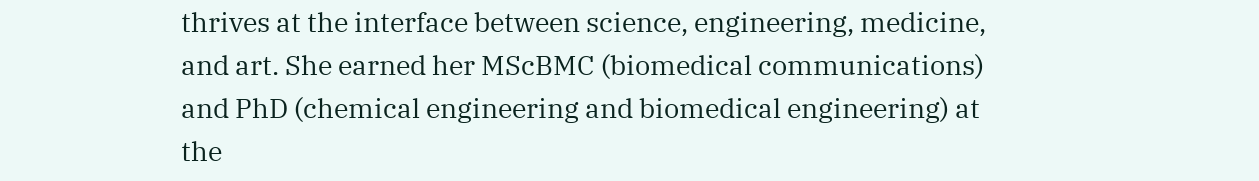thrives at the interface between science, engineering, medicine, and art. She earned her MScBMC (biomedical communications) and PhD (chemical engineering and biomedical engineering) at the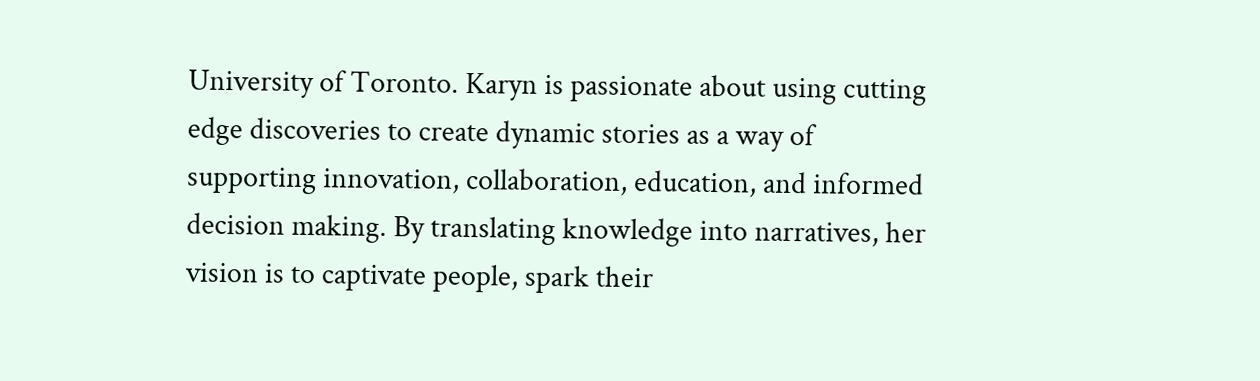University of Toronto. Karyn is passionate about using cutting edge discoveries to create dynamic stories as a way of supporting innovation, collaboration, education, and informed decision making. By translating knowledge into narratives, her vision is to captivate people, spark their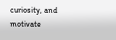curiosity, and motivate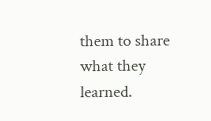them to share what they learned.